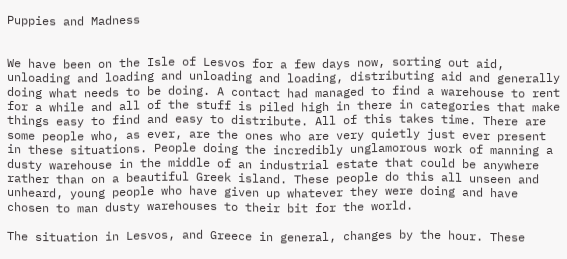Puppies and Madness


We have been on the Isle of Lesvos for a few days now, sorting out aid, unloading and loading and unloading and loading, distributing aid and generally doing what needs to be doing. A contact had managed to find a warehouse to rent for a while and all of the stuff is piled high in there in categories that make things easy to find and easy to distribute. All of this takes time. There are some people who, as ever, are the ones who are very quietly just ever present in these situations. People doing the incredibly unglamorous work of manning a dusty warehouse in the middle of an industrial estate that could be anywhere rather than on a beautiful Greek island. These people do this all unseen and unheard, young people who have given up whatever they were doing and have chosen to man dusty warehouses to their bit for the world.

The situation in Lesvos, and Greece in general, changes by the hour. These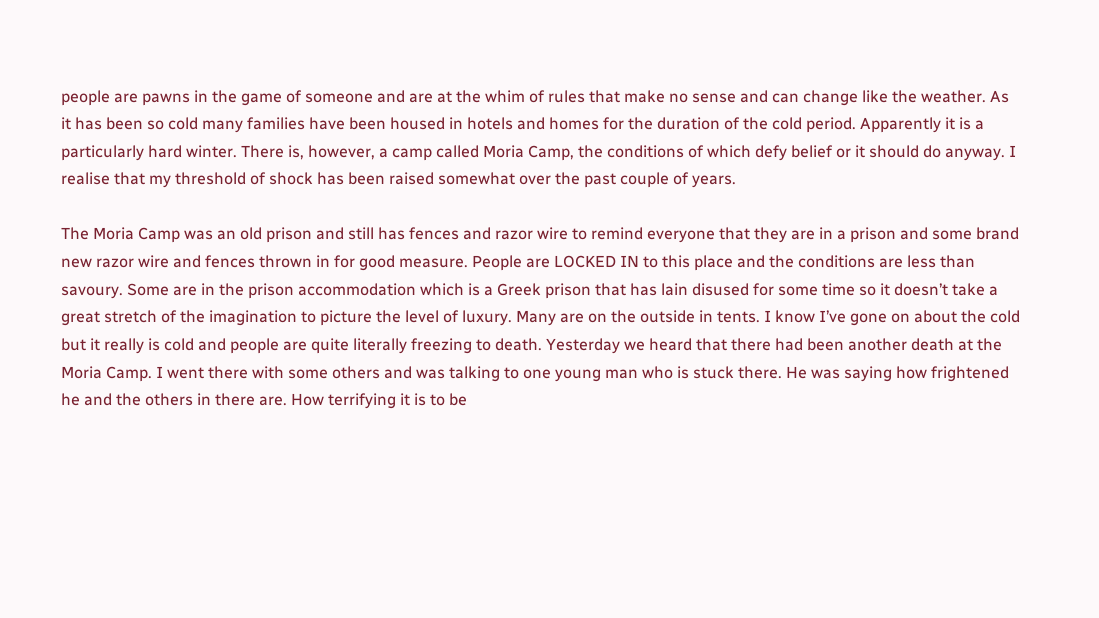people are pawns in the game of someone and are at the whim of rules that make no sense and can change like the weather. As it has been so cold many families have been housed in hotels and homes for the duration of the cold period. Apparently it is a particularly hard winter. There is, however, a camp called Moria Camp, the conditions of which defy belief or it should do anyway. I realise that my threshold of shock has been raised somewhat over the past couple of years.

The Moria Camp was an old prison and still has fences and razor wire to remind everyone that they are in a prison and some brand new razor wire and fences thrown in for good measure. People are LOCKED IN to this place and the conditions are less than savoury. Some are in the prison accommodation which is a Greek prison that has lain disused for some time so it doesn’t take a great stretch of the imagination to picture the level of luxury. Many are on the outside in tents. I know I’ve gone on about the cold but it really is cold and people are quite literally freezing to death. Yesterday we heard that there had been another death at the Moria Camp. I went there with some others and was talking to one young man who is stuck there. He was saying how frightened he and the others in there are. How terrifying it is to be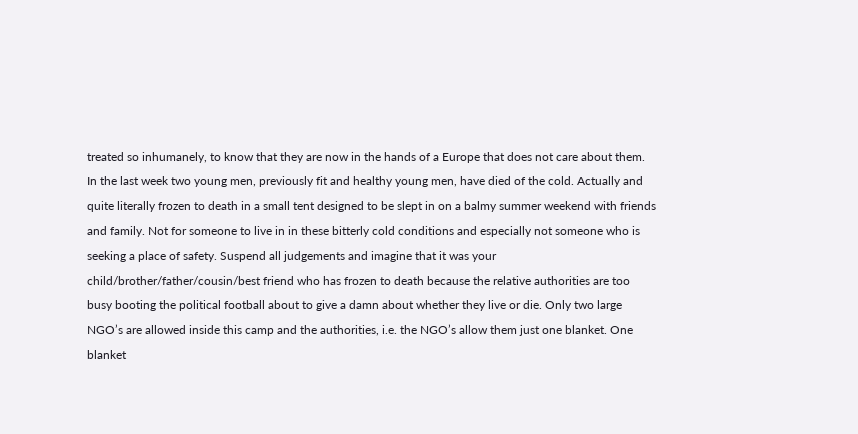treated so inhumanely, to know that they are now in the hands of a Europe that does not care about them. In the last week two young men, previously fit and healthy young men, have died of the cold. Actually and quite literally frozen to death in a small tent designed to be slept in on a balmy summer weekend with friends and family. Not for someone to live in in these bitterly cold conditions and especially not someone who is seeking a place of safety. Suspend all judgements and imagine that it was your child/brother/father/cousin/best friend who has frozen to death because the relative authorities are too busy booting the political football about to give a damn about whether they live or die. Only two large NGO’s are allowed inside this camp and the authorities, i.e. the NGO’s allow them just one blanket. One blanket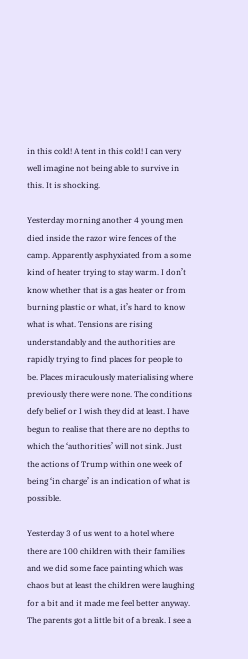in this cold! A tent in this cold! I can very well imagine not being able to survive in this. It is shocking.

Yesterday morning another 4 young men died inside the razor wire fences of the camp. Apparently asphyxiated from a some kind of heater trying to stay warm. I don’t know whether that is a gas heater or from burning plastic or what, it’s hard to know what is what. Tensions are rising understandably and the authorities are rapidly trying to find places for people to be. Places miraculously materialising where previously there were none. The conditions defy belief or I wish they did at least. I have begun to realise that there are no depths to which the ‘authorities’ will not sink. Just the actions of Trump within one week of being ‘in charge’ is an indication of what is possible.

Yesterday 3 of us went to a hotel where there are 100 children with their families and we did some face painting which was chaos but at least the children were laughing for a bit and it made me feel better anyway. The parents got a little bit of a break. I see a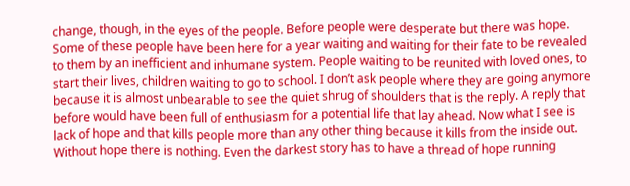change, though, in the eyes of the people. Before people were desperate but there was hope. Some of these people have been here for a year waiting and waiting for their fate to be revealed to them by an inefficient and inhumane system. People waiting to be reunited with loved ones, to start their lives, children waiting to go to school. I don’t ask people where they are going anymore because it is almost unbearable to see the quiet shrug of shoulders that is the reply. A reply that before would have been full of enthusiasm for a potential life that lay ahead. Now what I see is lack of hope and that kills people more than any other thing because it kills from the inside out. Without hope there is nothing. Even the darkest story has to have a thread of hope running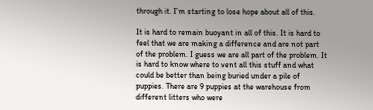through it. I’m starting to lose hope about all of this.

It is hard to remain buoyant in all of this. It is hard to feel that we are making a difference and are not part of the problem. I guess we are all part of the problem. It is hard to know where to vent all this stuff and what could be better than being buried under a pile of puppies. There are 9 puppies at the warehouse from different litters who were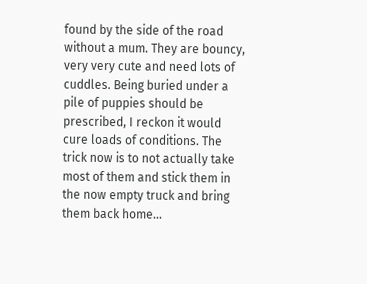found by the side of the road without a mum. They are bouncy, very very cute and need lots of cuddles. Being buried under a pile of puppies should be prescribed, I reckon it would cure loads of conditions. The trick now is to not actually take most of them and stick them in the now empty truck and bring them back home…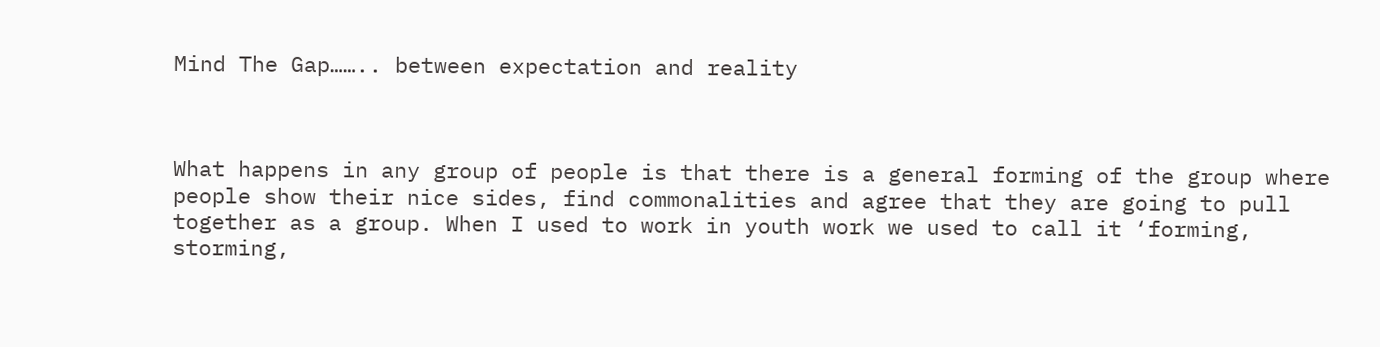Mind The Gap…….. between expectation and reality



What happens in any group of people is that there is a general forming of the group where people show their nice sides, find commonalities and agree that they are going to pull together as a group. When I used to work in youth work we used to call it ‘forming, storming,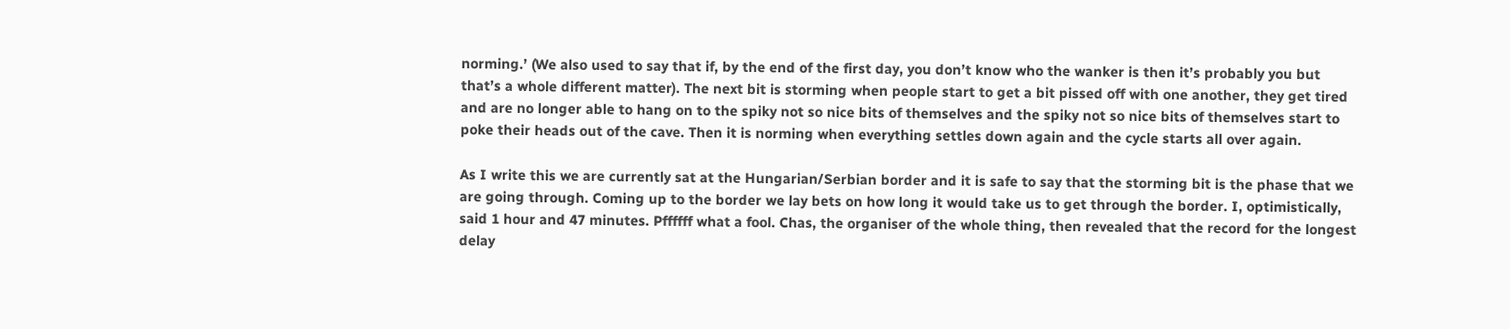norming.’ (We also used to say that if, by the end of the first day, you don’t know who the wanker is then it’s probably you but that’s a whole different matter). The next bit is storming when people start to get a bit pissed off with one another, they get tired and are no longer able to hang on to the spiky not so nice bits of themselves and the spiky not so nice bits of themselves start to poke their heads out of the cave. Then it is norming when everything settles down again and the cycle starts all over again.

As I write this we are currently sat at the Hungarian/Serbian border and it is safe to say that the storming bit is the phase that we are going through. Coming up to the border we lay bets on how long it would take us to get through the border. I, optimistically, said 1 hour and 47 minutes. Pffffff what a fool. Chas, the organiser of the whole thing, then revealed that the record for the longest delay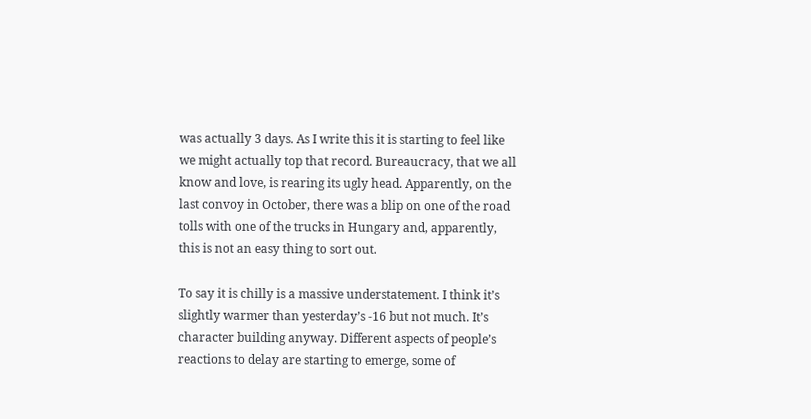was actually 3 days. As I write this it is starting to feel like we might actually top that record. Bureaucracy, that we all know and love, is rearing its ugly head. Apparently, on the last convoy in October, there was a blip on one of the road tolls with one of the trucks in Hungary and, apparently, this is not an easy thing to sort out.

To say it is chilly is a massive understatement. I think it’s slightly warmer than yesterday’s -16 but not much. It’s character building anyway. Different aspects of people’s reactions to delay are starting to emerge, some of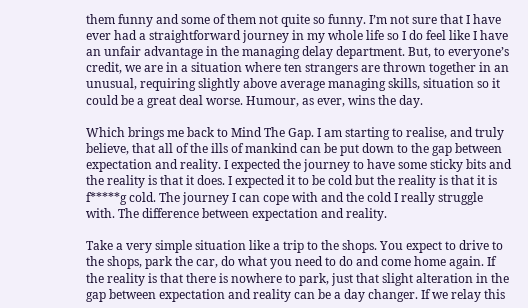them funny and some of them not quite so funny. I’m not sure that I have ever had a straightforward journey in my whole life so I do feel like I have an unfair advantage in the managing delay department. But, to everyone’s credit, we are in a situation where ten strangers are thrown together in an unusual, requiring slightly above average managing skills, situation so it could be a great deal worse. Humour, as ever, wins the day.

Which brings me back to Mind The Gap. I am starting to realise, and truly believe, that all of the ills of mankind can be put down to the gap between expectation and reality. I expected the journey to have some sticky bits and the reality is that it does. I expected it to be cold but the reality is that it is f*****g cold. The journey I can cope with and the cold I really struggle with. The difference between expectation and reality.

Take a very simple situation like a trip to the shops. You expect to drive to the shops, park the car, do what you need to do and come home again. If the reality is that there is nowhere to park, just that slight alteration in the gap between expectation and reality can be a day changer. If we relay this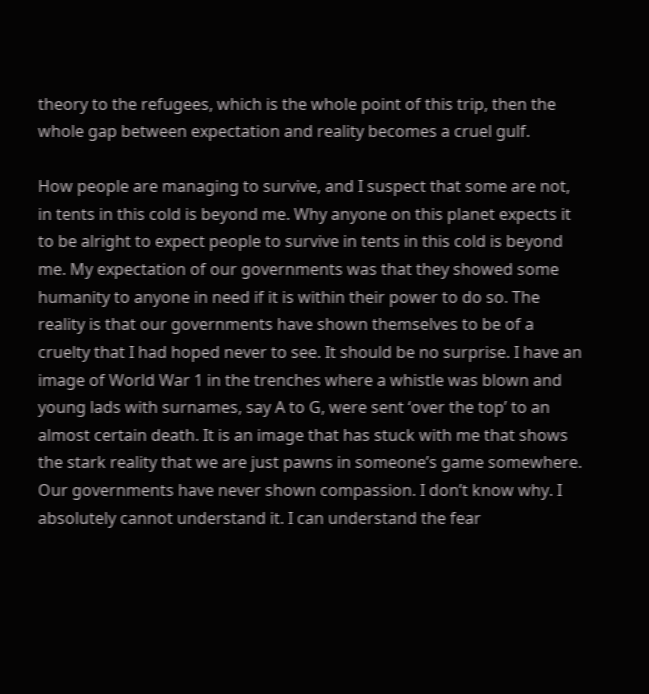theory to the refugees, which is the whole point of this trip, then the whole gap between expectation and reality becomes a cruel gulf.

How people are managing to survive, and I suspect that some are not, in tents in this cold is beyond me. Why anyone on this planet expects it to be alright to expect people to survive in tents in this cold is beyond me. My expectation of our governments was that they showed some humanity to anyone in need if it is within their power to do so. The reality is that our governments have shown themselves to be of a cruelty that I had hoped never to see. It should be no surprise. I have an image of World War 1 in the trenches where a whistle was blown and young lads with surnames, say A to G, were sent ‘over the top’ to an almost certain death. It is an image that has stuck with me that shows the stark reality that we are just pawns in someone’s game somewhere. Our governments have never shown compassion. I don’t know why. I absolutely cannot understand it. I can understand the fear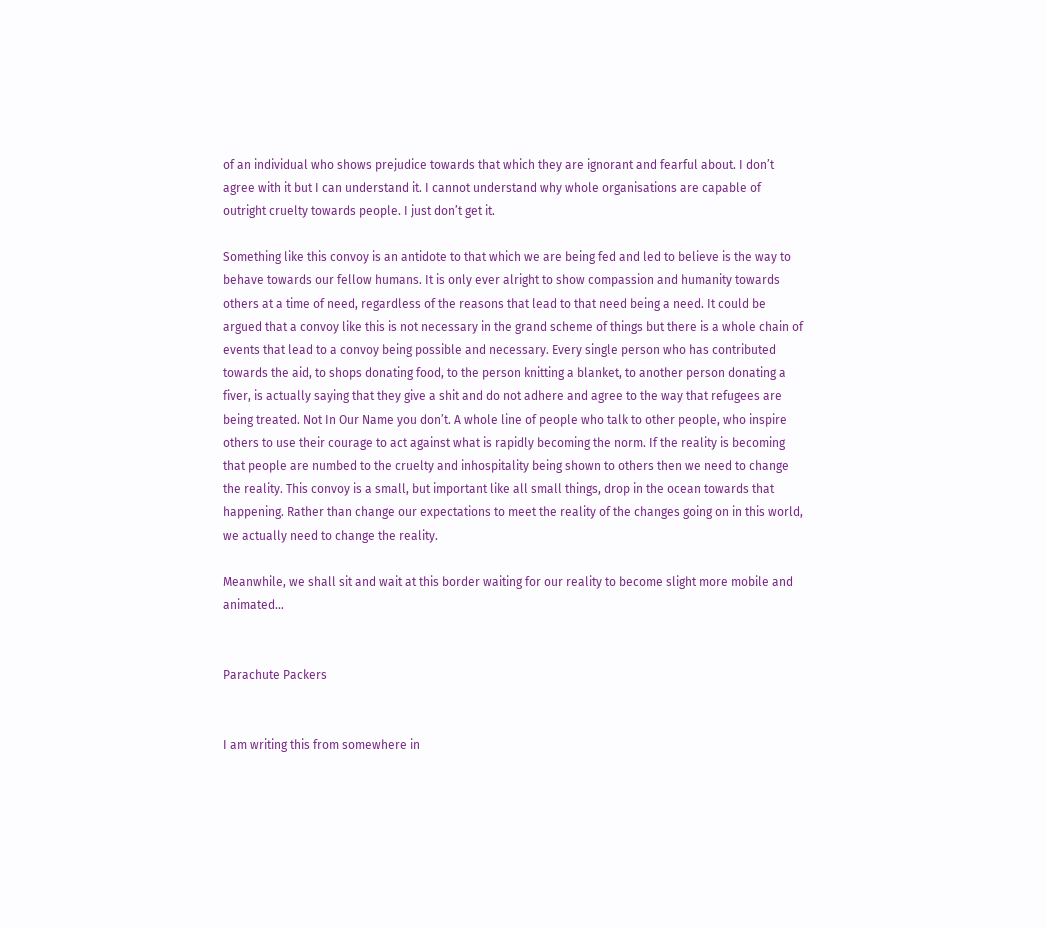of an individual who shows prejudice towards that which they are ignorant and fearful about. I don’t agree with it but I can understand it. I cannot understand why whole organisations are capable of outright cruelty towards people. I just don’t get it.

Something like this convoy is an antidote to that which we are being fed and led to believe is the way to behave towards our fellow humans. It is only ever alright to show compassion and humanity towards others at a time of need, regardless of the reasons that lead to that need being a need. It could be argued that a convoy like this is not necessary in the grand scheme of things but there is a whole chain of events that lead to a convoy being possible and necessary. Every single person who has contributed towards the aid, to shops donating food, to the person knitting a blanket, to another person donating a fiver, is actually saying that they give a shit and do not adhere and agree to the way that refugees are being treated. Not In Our Name you don’t. A whole line of people who talk to other people, who inspire others to use their courage to act against what is rapidly becoming the norm. If the reality is becoming that people are numbed to the cruelty and inhospitality being shown to others then we need to change the reality. This convoy is a small, but important like all small things, drop in the ocean towards that happening. Rather than change our expectations to meet the reality of the changes going on in this world, we actually need to change the reality.

Meanwhile, we shall sit and wait at this border waiting for our reality to become slight more mobile and animated…


Parachute Packers


I am writing this from somewhere in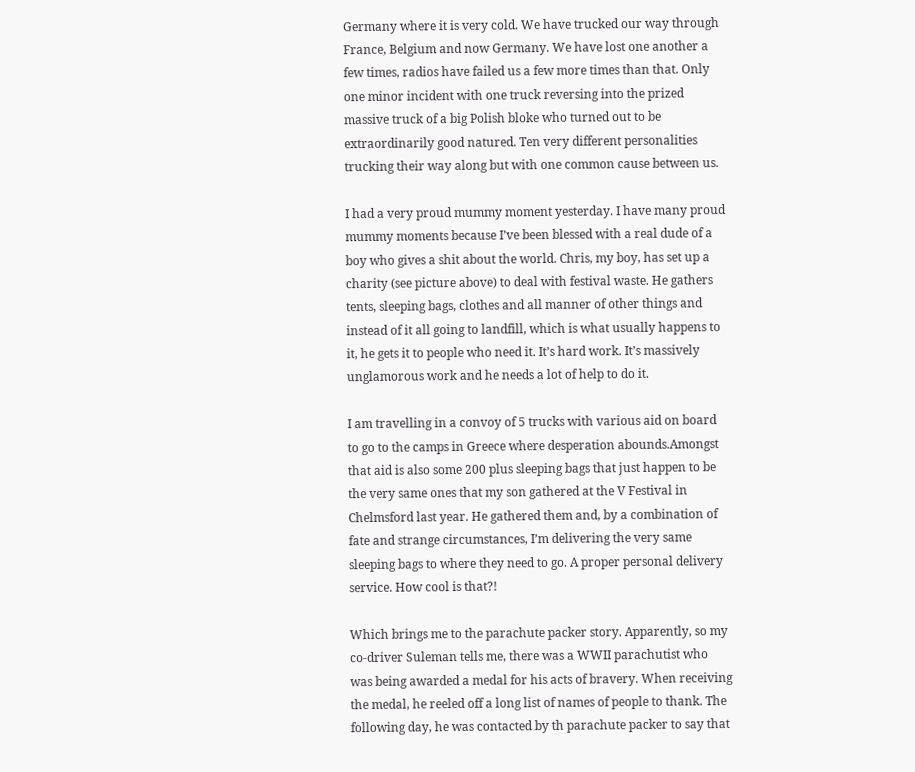Germany where it is very cold. We have trucked our way through France, Belgium and now Germany. We have lost one another a few times, radios have failed us a few more times than that. Only one minor incident with one truck reversing into the prized massive truck of a big Polish bloke who turned out to be extraordinarily good natured. Ten very different personalities trucking their way along but with one common cause between us.

I had a very proud mummy moment yesterday. I have many proud mummy moments because I’ve been blessed with a real dude of a boy who gives a shit about the world. Chris, my boy, has set up a charity (see picture above) to deal with festival waste. He gathers tents, sleeping bags, clothes and all manner of other things and instead of it all going to landfill, which is what usually happens to it, he gets it to people who need it. It’s hard work. It’s massively unglamorous work and he needs a lot of help to do it.

I am travelling in a convoy of 5 trucks with various aid on board to go to the camps in Greece where desperation abounds.Amongst that aid is also some 200 plus sleeping bags that just happen to be the very same ones that my son gathered at the V Festival in Chelmsford last year. He gathered them and, by a combination of fate and strange circumstances, I’m delivering the very same sleeping bags to where they need to go. A proper personal delivery service. How cool is that?!

Which brings me to the parachute packer story. Apparently, so my co-driver Suleman tells me, there was a WWII parachutist who was being awarded a medal for his acts of bravery. When receiving the medal, he reeled off a long list of names of people to thank. The following day, he was contacted by th parachute packer to say that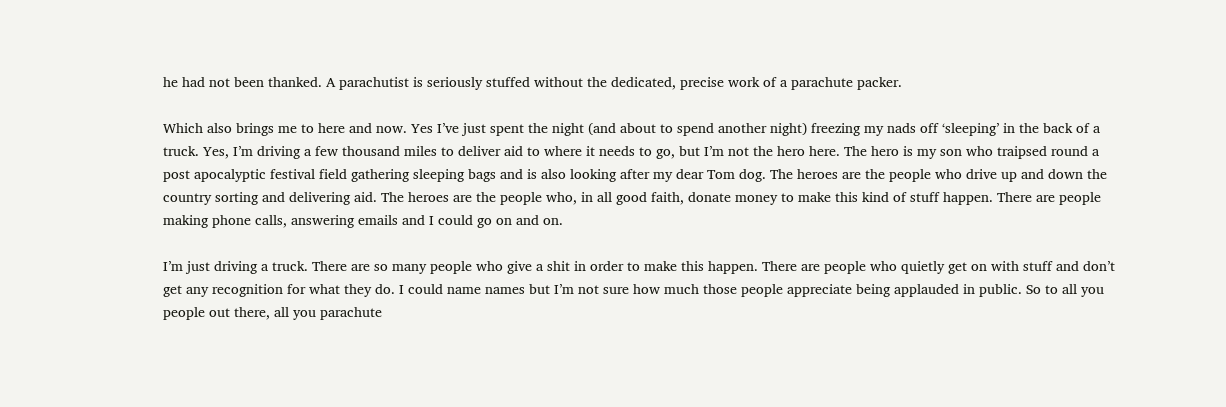he had not been thanked. A parachutist is seriously stuffed without the dedicated, precise work of a parachute packer.

Which also brings me to here and now. Yes I’ve just spent the night (and about to spend another night) freezing my nads off ‘sleeping’ in the back of a truck. Yes, I’m driving a few thousand miles to deliver aid to where it needs to go, but I’m not the hero here. The hero is my son who traipsed round a post apocalyptic festival field gathering sleeping bags and is also looking after my dear Tom dog. The heroes are the people who drive up and down the country sorting and delivering aid. The heroes are the people who, in all good faith, donate money to make this kind of stuff happen. There are people making phone calls, answering emails and I could go on and on.

I’m just driving a truck. There are so many people who give a shit in order to make this happen. There are people who quietly get on with stuff and don’t get any recognition for what they do. I could name names but I’m not sure how much those people appreciate being applauded in public. So to all you people out there, all you parachute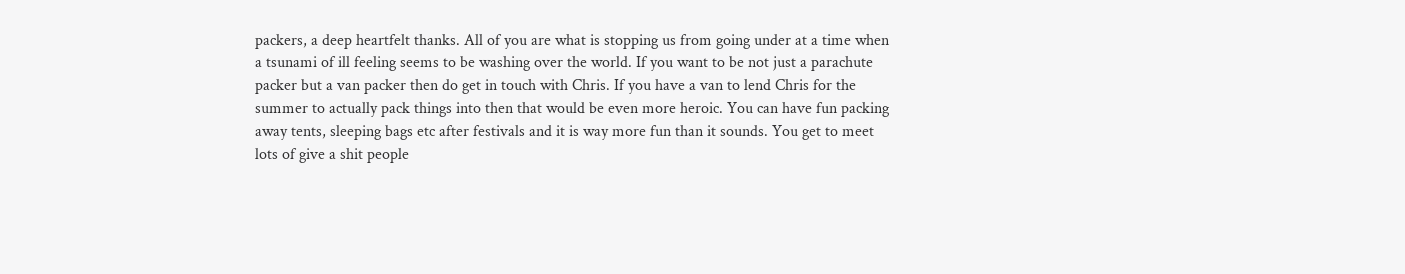packers, a deep heartfelt thanks. All of you are what is stopping us from going under at a time when a tsunami of ill feeling seems to be washing over the world. If you want to be not just a parachute packer but a van packer then do get in touch with Chris. If you have a van to lend Chris for the summer to actually pack things into then that would be even more heroic. You can have fun packing away tents, sleeping bags etc after festivals and it is way more fun than it sounds. You get to meet lots of give a shit people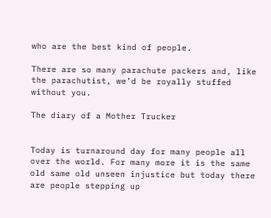who are the best kind of people.

There are so many parachute packers and, like the parachutist, we’d be royally stuffed without you.

The diary of a Mother Trucker


Today is turnaround day for many people all over the world. For many more it is the same old same old unseen injustice but today there are people stepping up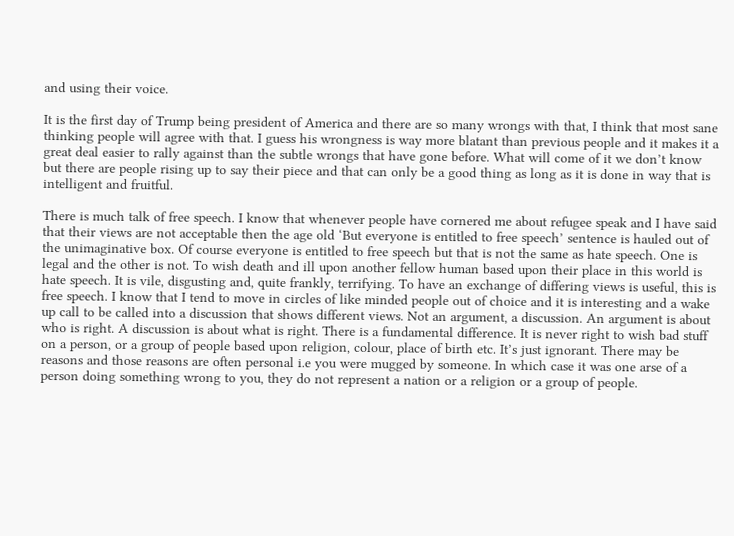and using their voice.

It is the first day of Trump being president of America and there are so many wrongs with that, I think that most sane thinking people will agree with that. I guess his wrongness is way more blatant than previous people and it makes it a great deal easier to rally against than the subtle wrongs that have gone before. What will come of it we don’t know but there are people rising up to say their piece and that can only be a good thing as long as it is done in way that is intelligent and fruitful.

There is much talk of free speech. I know that whenever people have cornered me about refugee speak and I have said that their views are not acceptable then the age old ‘But everyone is entitled to free speech’ sentence is hauled out of the unimaginative box. Of course everyone is entitled to free speech but that is not the same as hate speech. One is legal and the other is not. To wish death and ill upon another fellow human based upon their place in this world is hate speech. It is vile, disgusting and, quite frankly, terrifying. To have an exchange of differing views is useful, this is free speech. I know that I tend to move in circles of like minded people out of choice and it is interesting and a wake up call to be called into a discussion that shows different views. Not an argument, a discussion. An argument is about who is right. A discussion is about what is right. There is a fundamental difference. It is never right to wish bad stuff on a person, or a group of people based upon religion, colour, place of birth etc. It’s just ignorant. There may be reasons and those reasons are often personal i.e you were mugged by someone. In which case it was one arse of a person doing something wrong to you, they do not represent a nation or a religion or a group of people.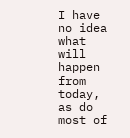I have no idea what will happen from today, as do most of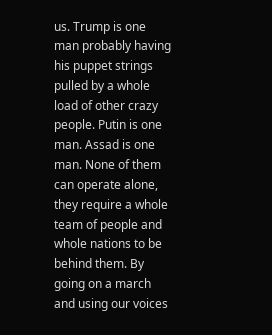us. Trump is one man probably having his puppet strings pulled by a whole load of other crazy people. Putin is one man. Assad is one man. None of them can operate alone, they require a whole team of people and whole nations to be behind them. By going on a march and using our voices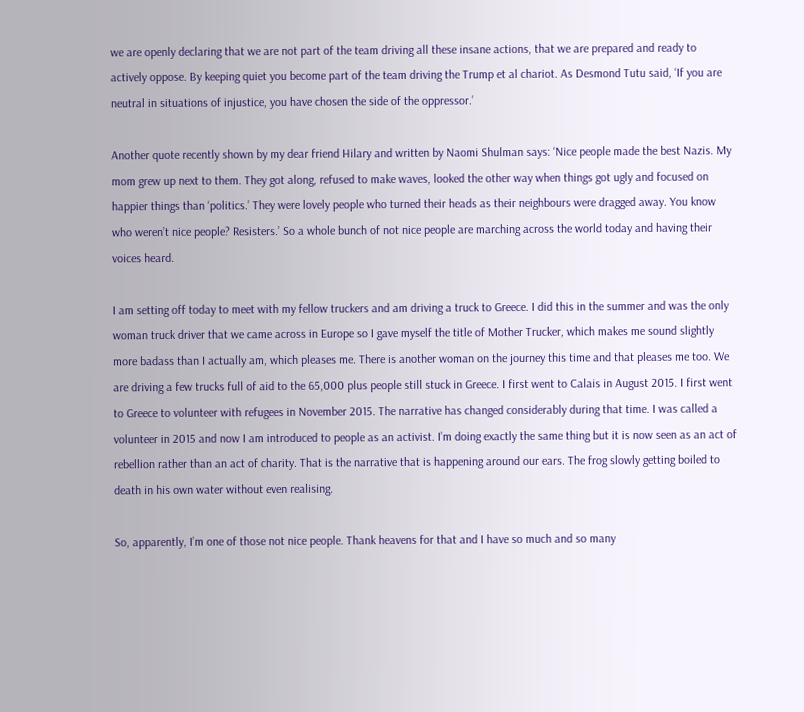we are openly declaring that we are not part of the team driving all these insane actions, that we are prepared and ready to actively oppose. By keeping quiet you become part of the team driving the Trump et al chariot. As Desmond Tutu said, ‘If you are neutral in situations of injustice, you have chosen the side of the oppressor.’

Another quote recently shown by my dear friend Hilary and written by Naomi Shulman says: ‘Nice people made the best Nazis. My mom grew up next to them. They got along, refused to make waves, looked the other way when things got ugly and focused on happier things than ‘politics.’ They were lovely people who turned their heads as their neighbours were dragged away. You know who weren’t nice people? Resisters.’ So a whole bunch of not nice people are marching across the world today and having their voices heard.

I am setting off today to meet with my fellow truckers and am driving a truck to Greece. I did this in the summer and was the only woman truck driver that we came across in Europe so I gave myself the title of Mother Trucker, which makes me sound slightly more badass than I actually am, which pleases me. There is another woman on the journey this time and that pleases me too. We are driving a few trucks full of aid to the 65,000 plus people still stuck in Greece. I first went to Calais in August 2015. I first went to Greece to volunteer with refugees in November 2015. The narrative has changed considerably during that time. I was called a volunteer in 2015 and now I am introduced to people as an activist. I’m doing exactly the same thing but it is now seen as an act of rebellion rather than an act of charity. That is the narrative that is happening around our ears. The frog slowly getting boiled to death in his own water without even realising.

So, apparently, I’m one of those not nice people. Thank heavens for that and I have so much and so many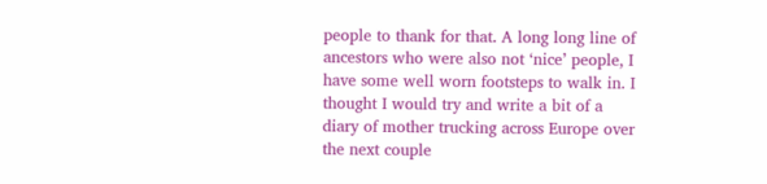people to thank for that. A long long line of ancestors who were also not ‘nice’ people, I have some well worn footsteps to walk in. I thought I would try and write a bit of a diary of mother trucking across Europe over the next couple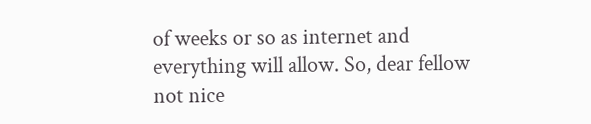of weeks or so as internet and everything will allow. So, dear fellow not nice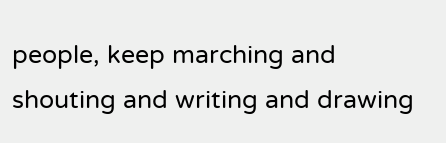people, keep marching and shouting and writing and drawing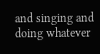and singing and doing whatever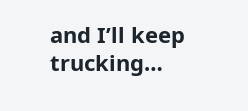and I’ll keep trucking…